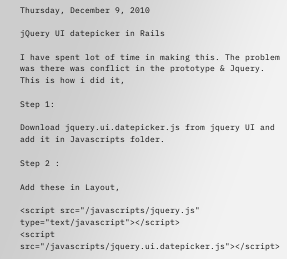Thursday, December 9, 2010

jQuery UI datepicker in Rails

I have spent lot of time in making this. The problem was there was conflict in the prototype & Jquery. This is how i did it,

Step 1:

Download jquery.ui.datepicker.js from jquery UI and add it in Javascripts folder.

Step 2 :

Add these in Layout,

<script src="/javascripts/jquery.js" type="text/javascript"></script>
<script src="/javascripts/jquery.ui.datepicker.js"></script>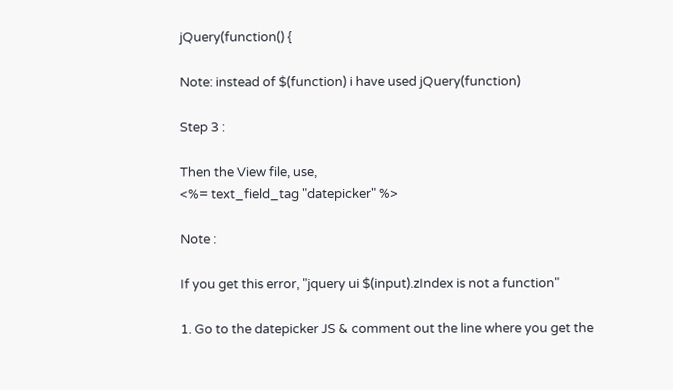jQuery(function() {

Note: instead of $(function) i have used jQuery(function)

Step 3 :

Then the View file, use,
<%= text_field_tag "datepicker" %>

Note :

If you get this error, "jquery ui $(input).zIndex is not a function"

1. Go to the datepicker JS & comment out the line where you get the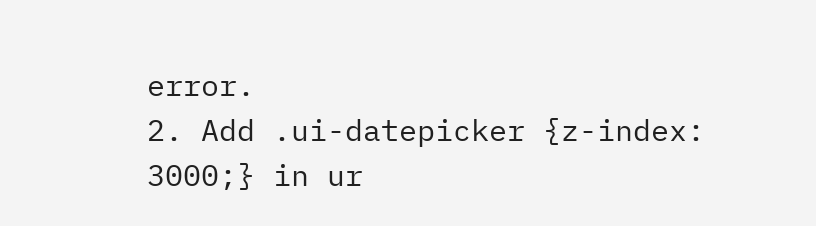error.
2. Add .ui-datepicker {z-index: 3000;} in ur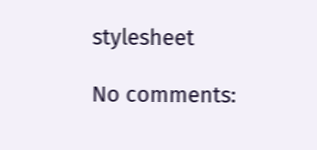stylesheet

No comments: